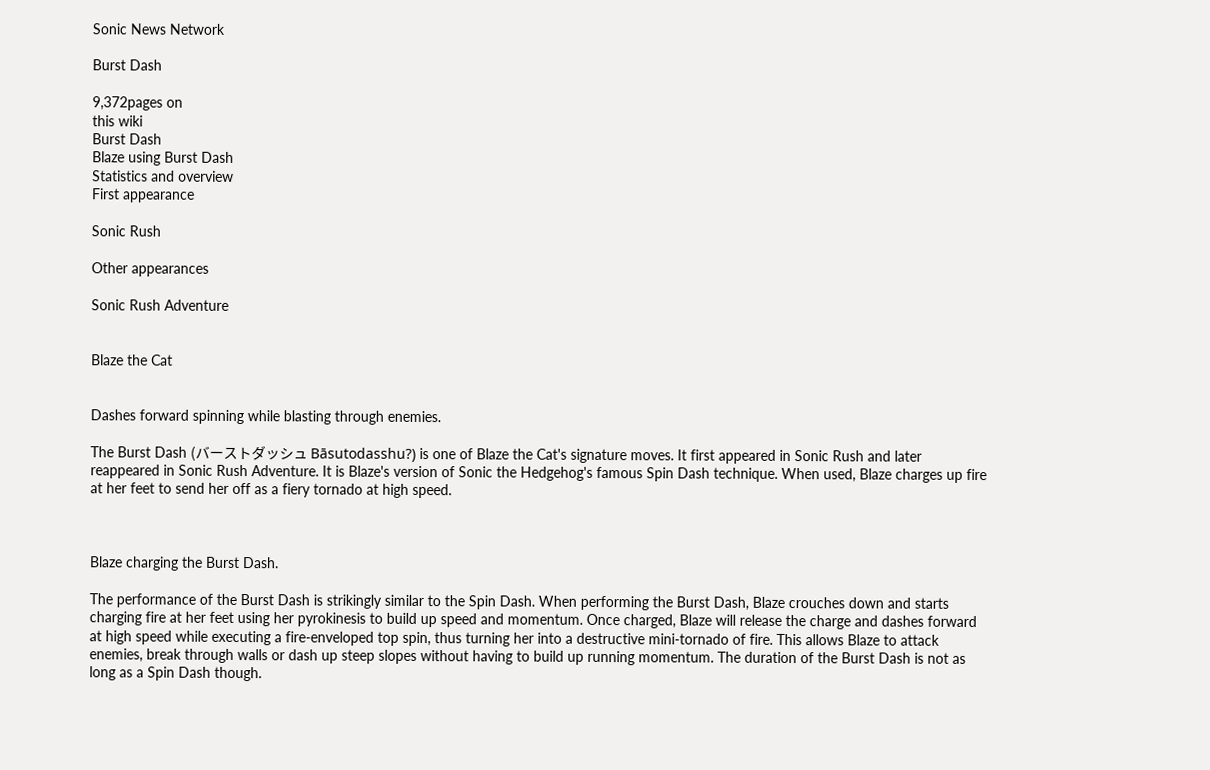Sonic News Network

Burst Dash

9,372pages on
this wiki
Burst Dash
Blaze using Burst Dash
Statistics and overview
First appearance

Sonic Rush

Other appearances

Sonic Rush Adventure


Blaze the Cat


Dashes forward spinning while blasting through enemies.

The Burst Dash (バーストダッシュ Bāsutodasshu?) is one of Blaze the Cat's signature moves. It first appeared in Sonic Rush and later reappeared in Sonic Rush Adventure. It is Blaze's version of Sonic the Hedgehog's famous Spin Dash technique. When used, Blaze charges up fire at her feet to send her off as a fiery tornado at high speed.



Blaze charging the Burst Dash.

The performance of the Burst Dash is strikingly similar to the Spin Dash. When performing the Burst Dash, Blaze crouches down and starts charging fire at her feet using her pyrokinesis to build up speed and momentum. Once charged, Blaze will release the charge and dashes forward at high speed while executing a fire-enveloped top spin, thus turning her into a destructive mini-tornado of fire. This allows Blaze to attack enemies, break through walls or dash up steep slopes without having to build up running momentum. The duration of the Burst Dash is not as long as a Spin Dash though.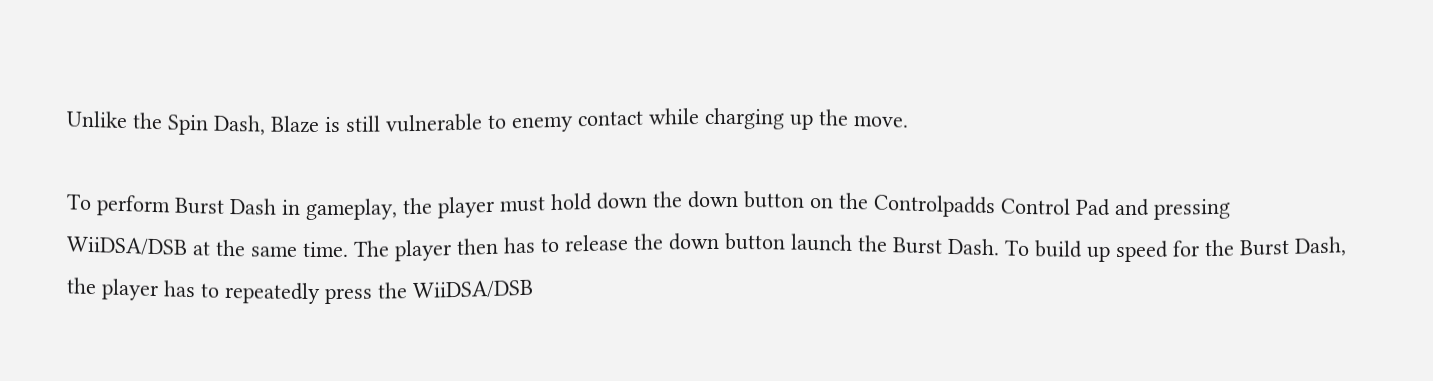Unlike the Spin Dash, Blaze is still vulnerable to enemy contact while charging up the move.

To perform Burst Dash in gameplay, the player must hold down the down button on the Controlpadds Control Pad and pressing WiiDSA/DSB at the same time. The player then has to release the down button launch the Burst Dash. To build up speed for the Burst Dash, the player has to repeatedly press the WiiDSA/DSB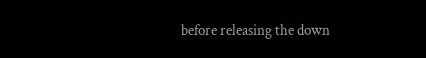before releasing the down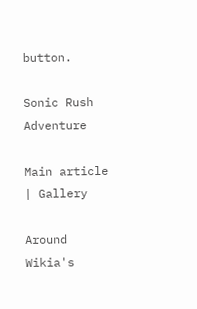button.

Sonic Rush Adventure

Main article | Gallery

Around Wikia's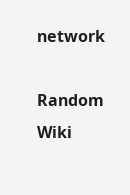network

Random Wiki